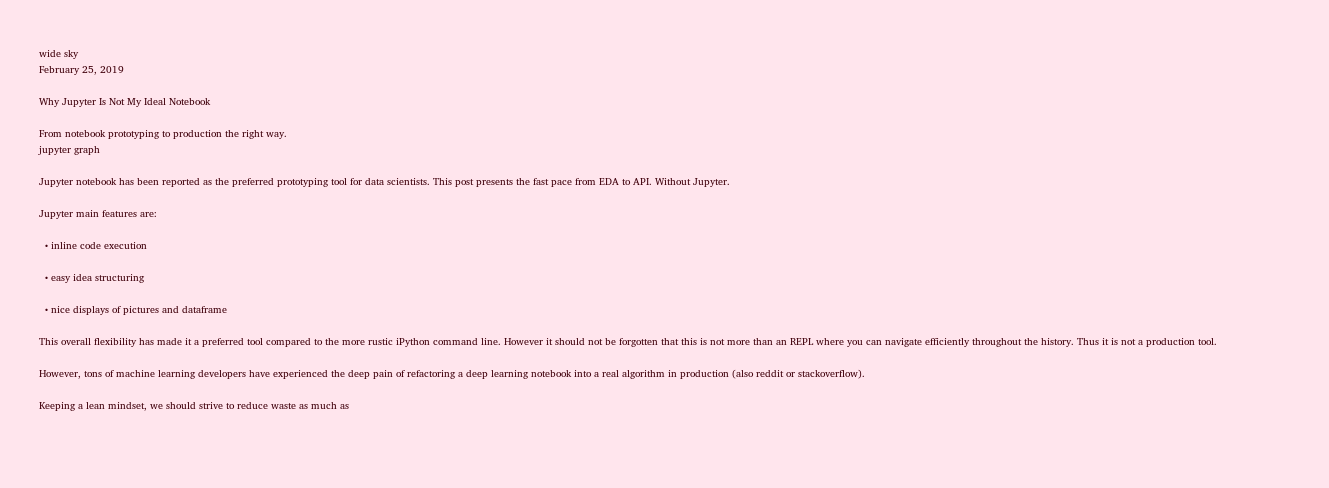wide sky
February 25, 2019

Why Jupyter Is Not My Ideal Notebook

From notebook prototyping to production the right way.
jupyter graph

Jupyter notebook has been reported as the preferred prototyping tool for data scientists. This post presents the fast pace from EDA to API. Without Jupyter.

Jupyter main features are:

  • inline code execution

  • easy idea structuring

  • nice displays of pictures and dataframe

This overall flexibility has made it a preferred tool compared to the more rustic iPython command line. However it should not be forgotten that this is not more than an REPL where you can navigate efficiently throughout the history. Thus it is not a production tool.

However, tons of machine learning developers have experienced the deep pain of refactoring a deep learning notebook into a real algorithm in production (also reddit or stackoverflow).

Keeping a lean mindset, we should strive to reduce waste as much as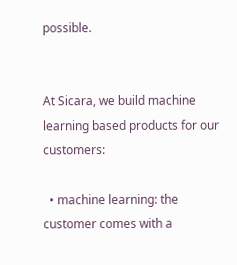possible.


At Sicara, we build machine learning based products for our customers:

  • machine learning: the customer comes with a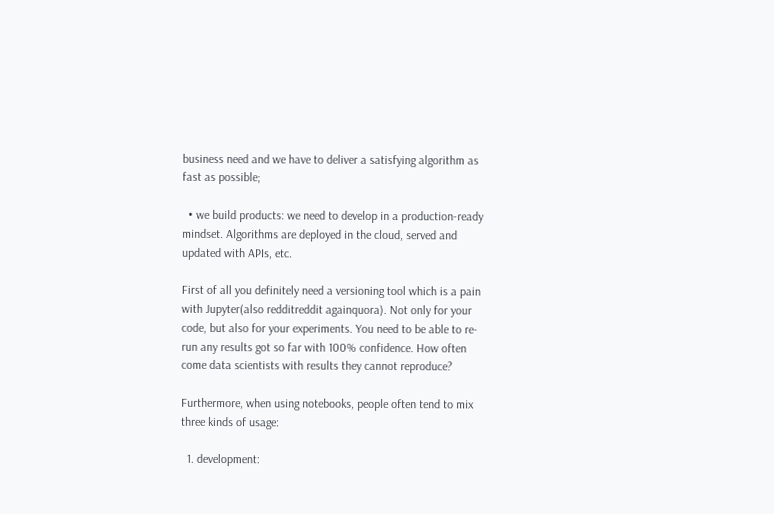business need and we have to deliver a satisfying algorithm as fast as possible;

  • we build products: we need to develop in a production-ready mindset. Algorithms are deployed in the cloud, served and updated with APIs, etc.

First of all you definitely need a versioning tool which is a pain with Jupyter(also redditreddit againquora). Not only for your code, but also for your experiments. You need to be able to re-run any results got so far with 100% confidence. How often come data scientists with results they cannot reproduce?

Furthermore, when using notebooks, people often tend to mix three kinds of usage:

  1. development: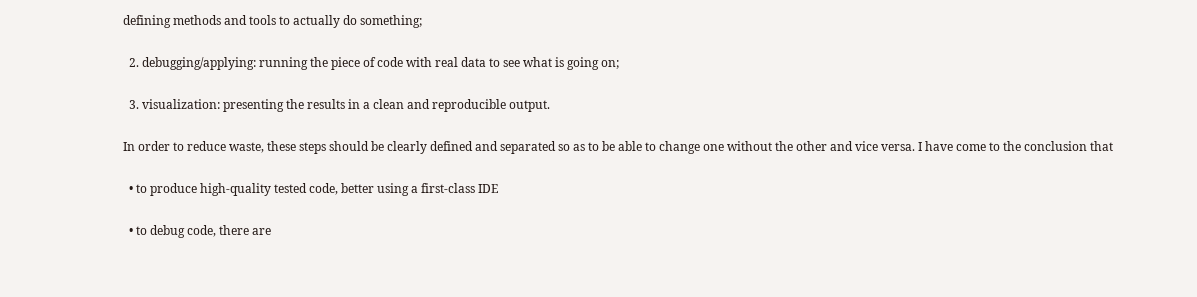defining methods and tools to actually do something;

  2. debugging/applying: running the piece of code with real data to see what is going on;

  3. visualization: presenting the results in a clean and reproducible output.

In order to reduce waste, these steps should be clearly defined and separated so as to be able to change one without the other and vice versa. I have come to the conclusion that

  • to produce high-quality tested code, better using a first-class IDE

  • to debug code, there are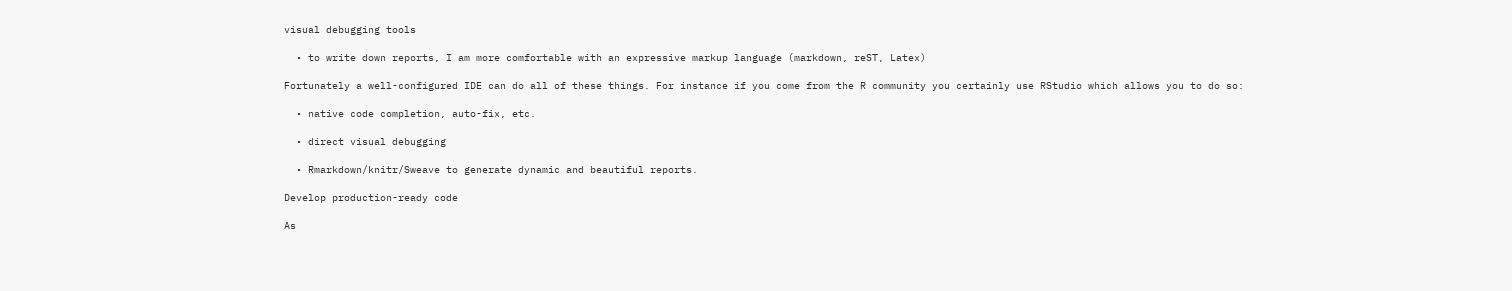visual debugging tools

  • to write down reports, I am more comfortable with an expressive markup language (markdown, reST, Latex)

Fortunately a well-configured IDE can do all of these things. For instance if you come from the R community you certainly use RStudio which allows you to do so:

  • native code completion, auto-fix, etc.

  • direct visual debugging

  • Rmarkdown/knitr/Sweave to generate dynamic and beautiful reports.

Develop production-ready code

As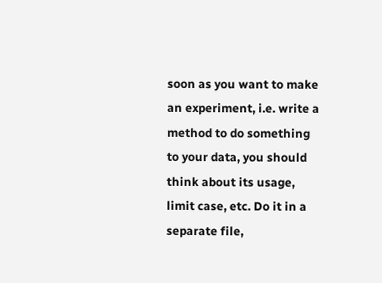soon as you want to make an experiment, i.e. write a method to do something to your data, you should think about its usage, limit case, etc. Do it in a separate file,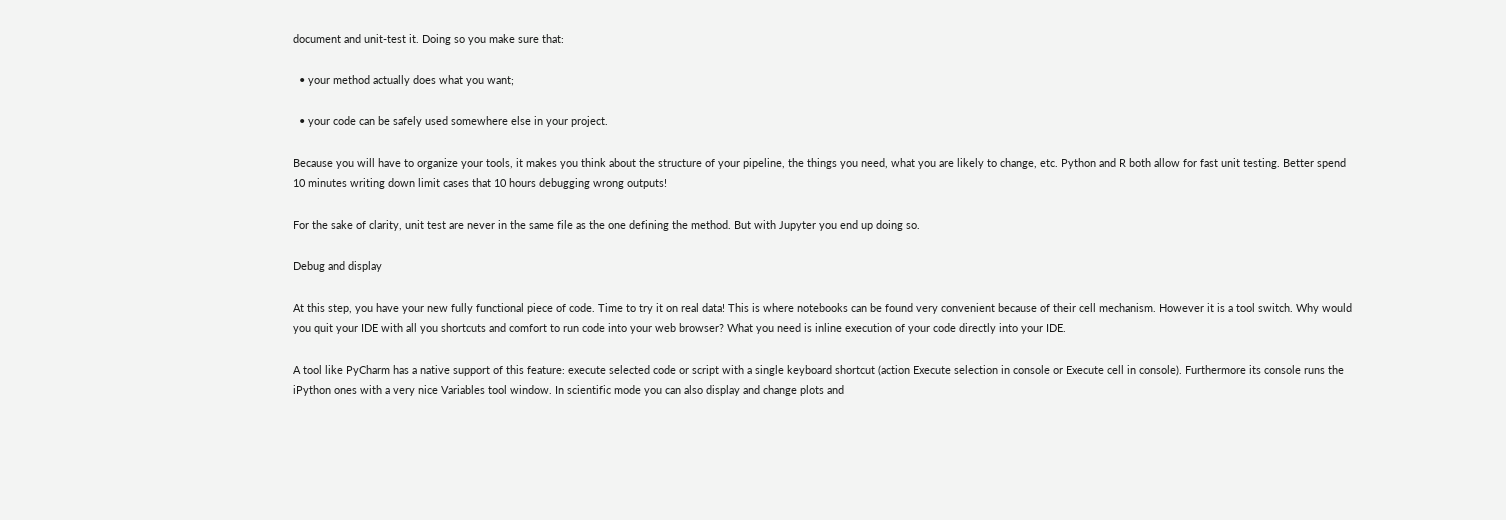document and unit-test it. Doing so you make sure that:

  • your method actually does what you want;

  • your code can be safely used somewhere else in your project.

Because you will have to organize your tools, it makes you think about the structure of your pipeline, the things you need, what you are likely to change, etc. Python and R both allow for fast unit testing. Better spend 10 minutes writing down limit cases that 10 hours debugging wrong outputs!

For the sake of clarity, unit test are never in the same file as the one defining the method. But with Jupyter you end up doing so.

Debug and display

At this step, you have your new fully functional piece of code. Time to try it on real data! This is where notebooks can be found very convenient because of their cell mechanism. However it is a tool switch. Why would you quit your IDE with all you shortcuts and comfort to run code into your web browser? What you need is inline execution of your code directly into your IDE.

A tool like PyCharm has a native support of this feature: execute selected code or script with a single keyboard shortcut (action Execute selection in console or Execute cell in console). Furthermore its console runs the iPython ones with a very nice Variables tool window. In scientific mode you can also display and change plots and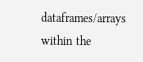dataframes/arrays within the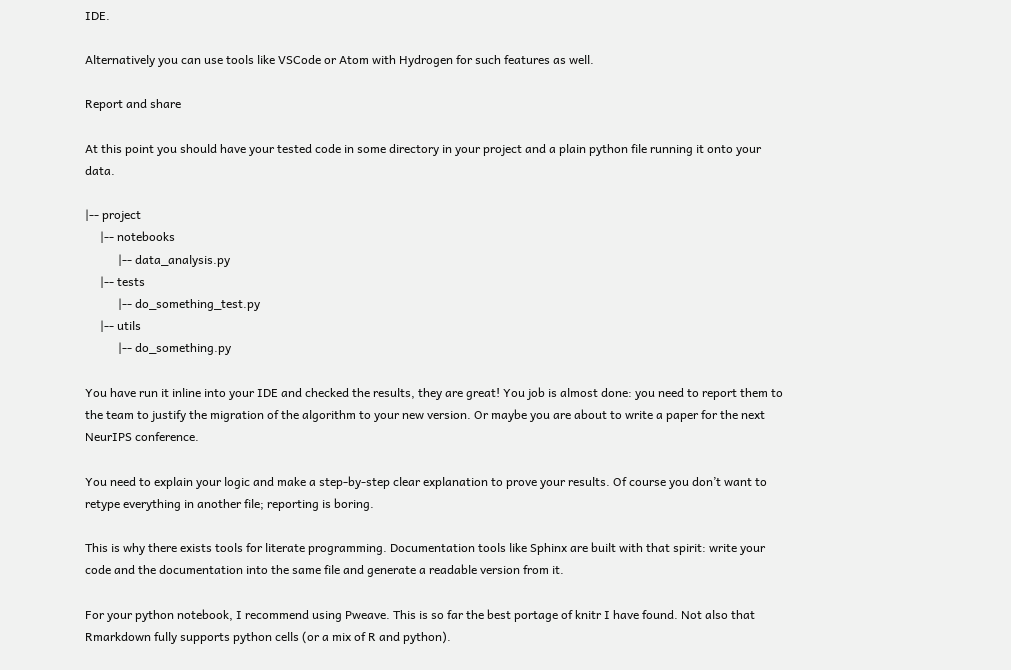IDE.

Alternatively you can use tools like VSCode or Atom with Hydrogen for such features as well.

Report and share

At this point you should have your tested code in some directory in your project and a plain python file running it onto your data.

|-- project
     |-- notebooks
           |-- data_analysis.py
     |-- tests
           |-- do_something_test.py
     |-- utils
           |-- do_something.py

You have run it inline into your IDE and checked the results, they are great! You job is almost done: you need to report them to the team to justify the migration of the algorithm to your new version. Or maybe you are about to write a paper for the next NeurIPS conference.

You need to explain your logic and make a step-by-step clear explanation to prove your results. Of course you don’t want to retype everything in another file; reporting is boring.

This is why there exists tools for literate programming. Documentation tools like Sphinx are built with that spirit: write your code and the documentation into the same file and generate a readable version from it.

For your python notebook, I recommend using Pweave. This is so far the best portage of knitr I have found. Not also that Rmarkdown fully supports python cells (or a mix of R and python).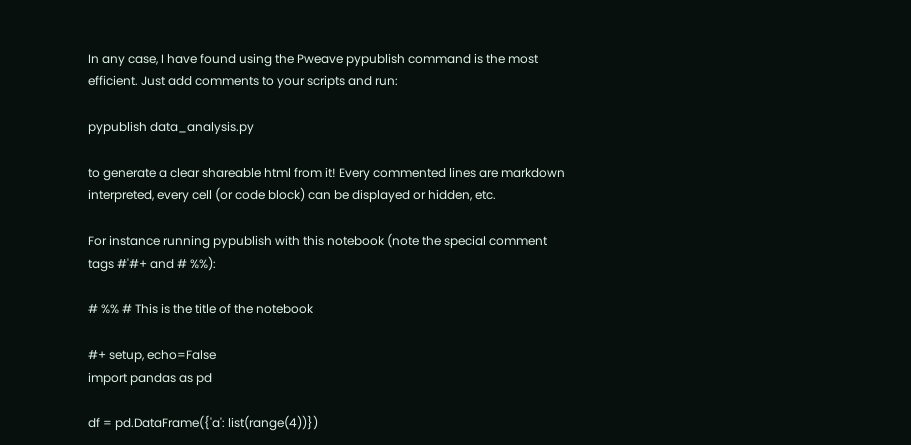In any case, I have found using the Pweave pypublish command is the most efficient. Just add comments to your scripts and run:

pypublish data_analysis.py

to generate a clear shareable html from it! Every commented lines are markdown interpreted, every cell (or code block) can be displayed or hidden, etc.

For instance running pypublish with this notebook (note the special comment tags #'#+ and # %%):

# %% # This is the title of the notebook

#+ setup, echo=False
import pandas as pd

df = pd.DataFrame({'a': list(range(4))})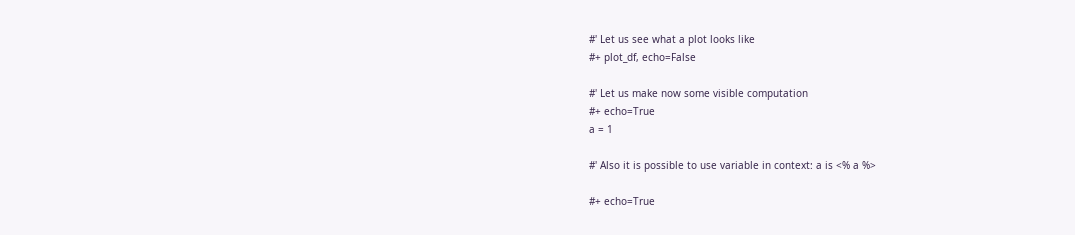#' Let us see what a plot looks like
#+ plot_df, echo=False

#' Let us make now some visible computation
#+ echo=True
a = 1

#' Also it is possible to use variable in context: a is <% a %>

#+ echo=True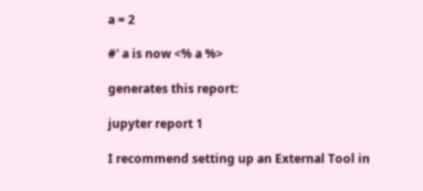a = 2

#' a is now <% a %>

generates this report:

jupyter report 1

I recommend setting up an External Tool in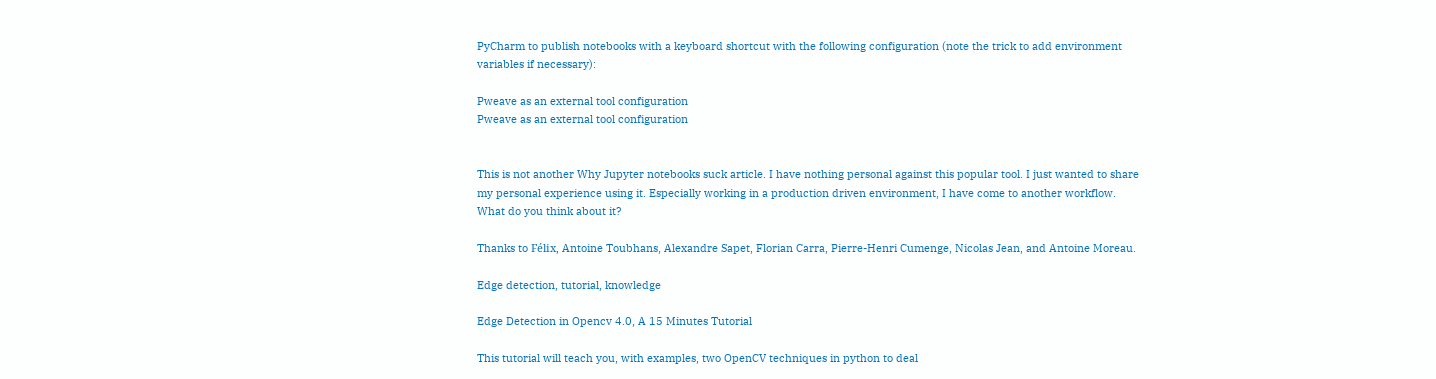PyCharm to publish notebooks with a keyboard shortcut with the following configuration (note the trick to add environment variables if necessary):

Pweave as an external tool configuration
Pweave as an external tool configuration


This is not another Why Jupyter notebooks suck article. I have nothing personal against this popular tool. I just wanted to share my personal experience using it. Especially working in a production driven environment, I have come to another workflow. What do you think about it?

Thanks to Félix, Antoine Toubhans, Alexandre Sapet, Florian Carra, Pierre-Henri Cumenge, Nicolas Jean, and Antoine Moreau.

Edge detection, tutorial, knowledge

Edge Detection in Opencv 4.0, A 15 Minutes Tutorial

This tutorial will teach you, with examples, two OpenCV techniques in python to deal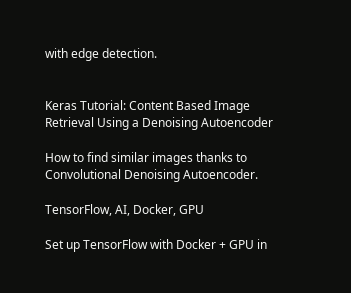with edge detection.


Keras Tutorial: Content Based Image Retrieval Using a Denoising Autoencoder

How to find similar images thanks to Convolutional Denoising Autoencoder.

TensorFlow, AI, Docker, GPU

Set up TensorFlow with Docker + GPU in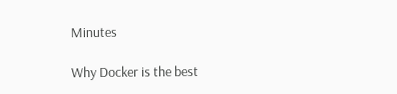Minutes

Why Docker is the best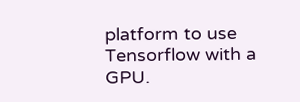platform to use Tensorflow with a GPU.